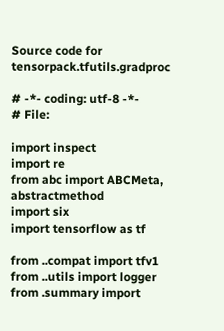Source code for tensorpack.tfutils.gradproc

# -*- coding: utf-8 -*-
# File:

import inspect
import re
from abc import ABCMeta, abstractmethod
import six
import tensorflow as tf

from ..compat import tfv1
from ..utils import logger
from .summary import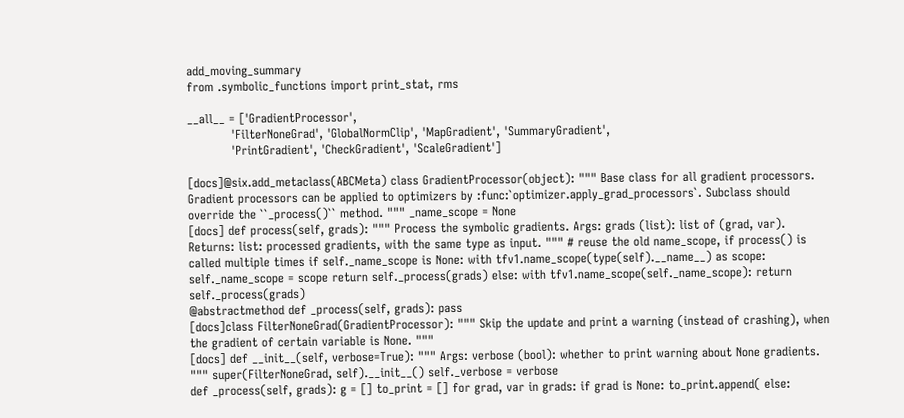add_moving_summary
from .symbolic_functions import print_stat, rms

__all__ = ['GradientProcessor',
           'FilterNoneGrad', 'GlobalNormClip', 'MapGradient', 'SummaryGradient',
           'PrintGradient', 'CheckGradient', 'ScaleGradient']

[docs]@six.add_metaclass(ABCMeta) class GradientProcessor(object): """ Base class for all gradient processors. Gradient processors can be applied to optimizers by :func:`optimizer.apply_grad_processors`. Subclass should override the ``_process()`` method. """ _name_scope = None
[docs] def process(self, grads): """ Process the symbolic gradients. Args: grads (list): list of (grad, var). Returns: list: processed gradients, with the same type as input. """ # reuse the old name_scope, if process() is called multiple times if self._name_scope is None: with tfv1.name_scope(type(self).__name__) as scope: self._name_scope = scope return self._process(grads) else: with tfv1.name_scope(self._name_scope): return self._process(grads)
@abstractmethod def _process(self, grads): pass
[docs]class FilterNoneGrad(GradientProcessor): """ Skip the update and print a warning (instead of crashing), when the gradient of certain variable is None. """
[docs] def __init__(self, verbose=True): """ Args: verbose (bool): whether to print warning about None gradients. """ super(FilterNoneGrad, self).__init__() self._verbose = verbose
def _process(self, grads): g = [] to_print = [] for grad, var in grads: if grad is None: to_print.append( else: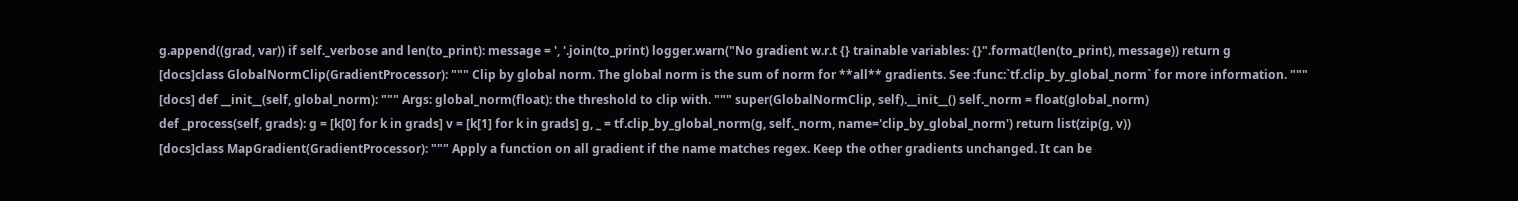g.append((grad, var)) if self._verbose and len(to_print): message = ', '.join(to_print) logger.warn("No gradient w.r.t {} trainable variables: {}".format(len(to_print), message)) return g
[docs]class GlobalNormClip(GradientProcessor): """ Clip by global norm. The global norm is the sum of norm for **all** gradients. See :func:`tf.clip_by_global_norm` for more information. """
[docs] def __init__(self, global_norm): """ Args: global_norm(float): the threshold to clip with. """ super(GlobalNormClip, self).__init__() self._norm = float(global_norm)
def _process(self, grads): g = [k[0] for k in grads] v = [k[1] for k in grads] g, _ = tf.clip_by_global_norm(g, self._norm, name='clip_by_global_norm') return list(zip(g, v))
[docs]class MapGradient(GradientProcessor): """ Apply a function on all gradient if the name matches regex. Keep the other gradients unchanged. It can be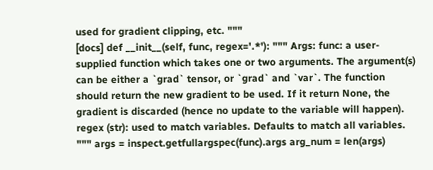used for gradient clipping, etc. """
[docs] def __init__(self, func, regex='.*'): """ Args: func: a user-supplied function which takes one or two arguments. The argument(s) can be either a `grad` tensor, or `grad` and `var`. The function should return the new gradient to be used. If it return None, the gradient is discarded (hence no update to the variable will happen). regex (str): used to match variables. Defaults to match all variables. """ args = inspect.getfullargspec(func).args arg_num = len(args)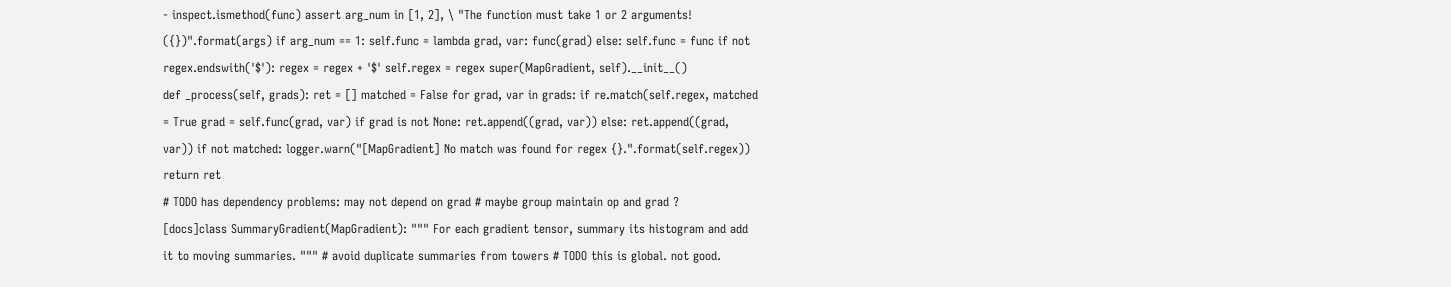- inspect.ismethod(func) assert arg_num in [1, 2], \ "The function must take 1 or 2 arguments! ({})".format(args) if arg_num == 1: self.func = lambda grad, var: func(grad) else: self.func = func if not regex.endswith('$'): regex = regex + '$' self.regex = regex super(MapGradient, self).__init__()
def _process(self, grads): ret = [] matched = False for grad, var in grads: if re.match(self.regex, matched = True grad = self.func(grad, var) if grad is not None: ret.append((grad, var)) else: ret.append((grad, var)) if not matched: logger.warn("[MapGradient] No match was found for regex {}.".format(self.regex)) return ret
# TODO has dependency problems: may not depend on grad # maybe group maintain op and grad ?
[docs]class SummaryGradient(MapGradient): """ For each gradient tensor, summary its histogram and add it to moving summaries. """ # avoid duplicate summaries from towers # TODO this is global. not good.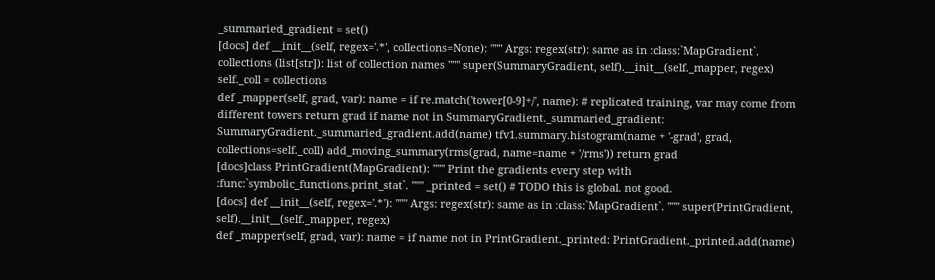_summaried_gradient = set()
[docs] def __init__(self, regex='.*', collections=None): """ Args: regex(str): same as in :class:`MapGradient`. collections (list[str]): list of collection names """ super(SummaryGradient, self).__init__(self._mapper, regex) self._coll = collections
def _mapper(self, grad, var): name = if re.match('tower[0-9]+/', name): # replicated training, var may come from different towers return grad if name not in SummaryGradient._summaried_gradient: SummaryGradient._summaried_gradient.add(name) tfv1.summary.histogram(name + '-grad', grad, collections=self._coll) add_moving_summary(rms(grad, name=name + '/rms')) return grad
[docs]class PrintGradient(MapGradient): """ Print the gradients every step with :func:`symbolic_functions.print_stat`. """ _printed = set() # TODO this is global. not good.
[docs] def __init__(self, regex='.*'): """ Args: regex(str): same as in :class:`MapGradient`. """ super(PrintGradient, self).__init__(self._mapper, regex)
def _mapper(self, grad, var): name = if name not in PrintGradient._printed: PrintGradient._printed.add(name)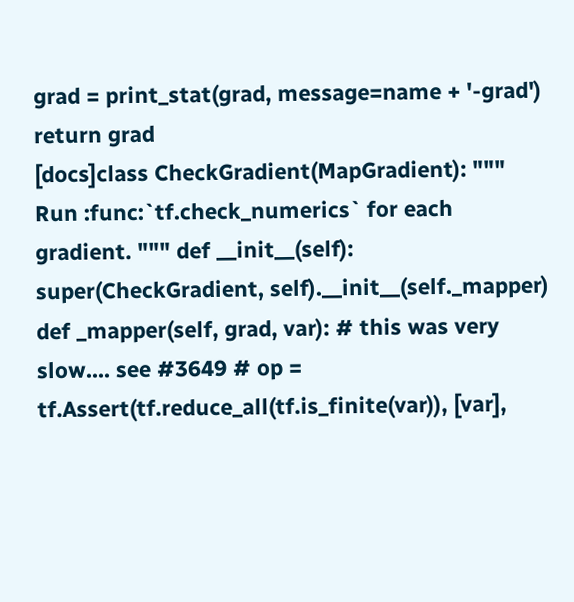grad = print_stat(grad, message=name + '-grad') return grad
[docs]class CheckGradient(MapGradient): """ Run :func:`tf.check_numerics` for each gradient. """ def __init__(self): super(CheckGradient, self).__init__(self._mapper) def _mapper(self, grad, var): # this was very slow.... see #3649 # op = tf.Assert(tf.reduce_all(tf.is_finite(var)), [var],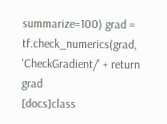summarize=100) grad = tf.check_numerics(grad, 'CheckGradient/' + return grad
[docs]class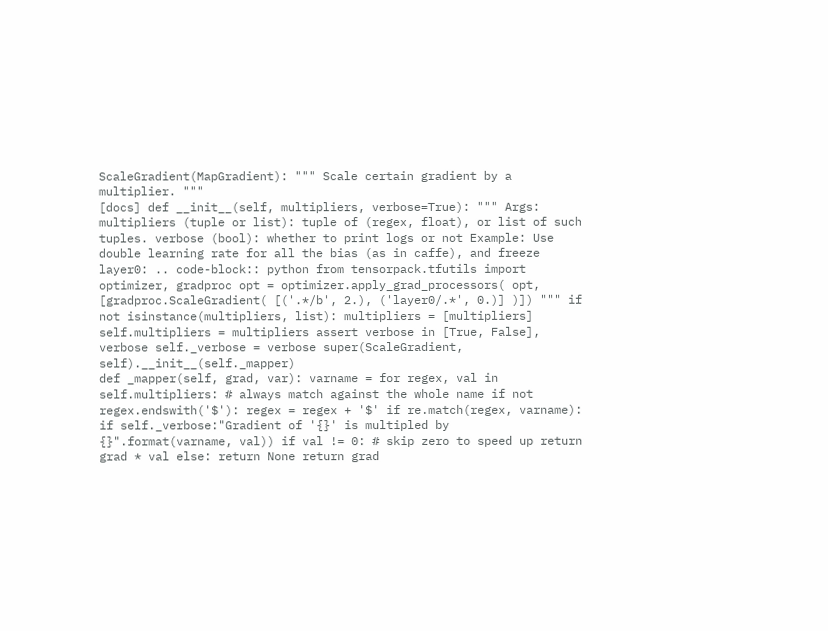ScaleGradient(MapGradient): """ Scale certain gradient by a multiplier. """
[docs] def __init__(self, multipliers, verbose=True): """ Args: multipliers (tuple or list): tuple of (regex, float), or list of such tuples. verbose (bool): whether to print logs or not Example: Use double learning rate for all the bias (as in caffe), and freeze layer0: .. code-block:: python from tensorpack.tfutils import optimizer, gradproc opt = optimizer.apply_grad_processors( opt, [gradproc.ScaleGradient( [('.*/b', 2.), ('layer0/.*', 0.)] )]) """ if not isinstance(multipliers, list): multipliers = [multipliers] self.multipliers = multipliers assert verbose in [True, False], verbose self._verbose = verbose super(ScaleGradient, self).__init__(self._mapper)
def _mapper(self, grad, var): varname = for regex, val in self.multipliers: # always match against the whole name if not regex.endswith('$'): regex = regex + '$' if re.match(regex, varname): if self._verbose:"Gradient of '{}' is multipled by {}".format(varname, val)) if val != 0: # skip zero to speed up return grad * val else: return None return grad